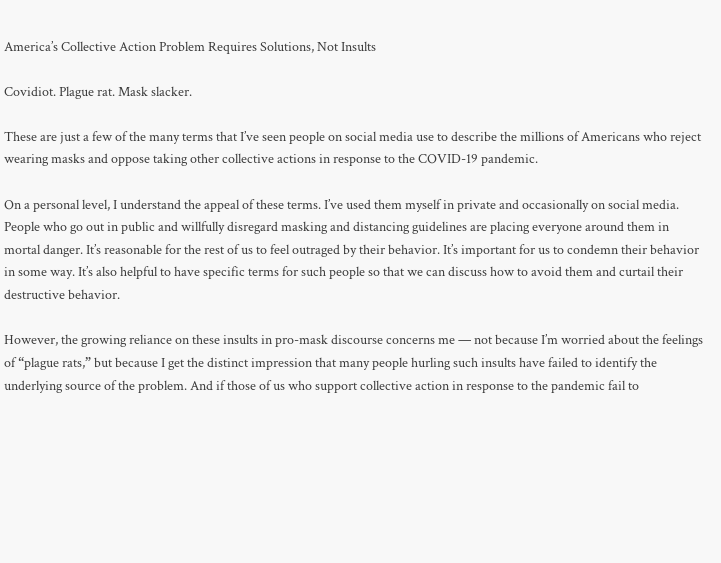America’s Collective Action Problem Requires Solutions, Not Insults

Covidiot. Plague rat. Mask slacker.

These are just a few of the many terms that I’ve seen people on social media use to describe the millions of Americans who reject wearing masks and oppose taking other collective actions in response to the COVID-19 pandemic.

On a personal level, I understand the appeal of these terms. I’ve used them myself in private and occasionally on social media. People who go out in public and willfully disregard masking and distancing guidelines are placing everyone around them in mortal danger. It’s reasonable for the rest of us to feel outraged by their behavior. It’s important for us to condemn their behavior in some way. It’s also helpful to have specific terms for such people so that we can discuss how to avoid them and curtail their destructive behavior.

However, the growing reliance on these insults in pro-mask discourse concerns me — not because I’m worried about the feelings of “plague rats,” but because I get the distinct impression that many people hurling such insults have failed to identify the underlying source of the problem. And if those of us who support collective action in response to the pandemic fail to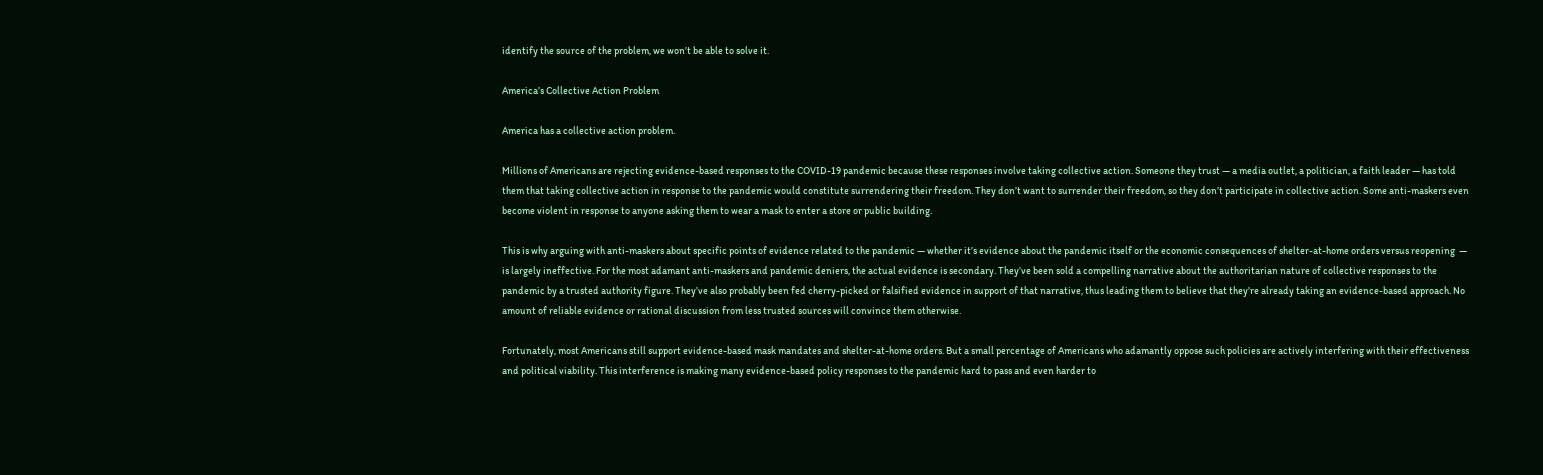identify the source of the problem, we won’t be able to solve it.

America’s Collective Action Problem

America has a collective action problem.

Millions of Americans are rejecting evidence-based responses to the COVID-19 pandemic because these responses involve taking collective action. Someone they trust — a media outlet, a politician, a faith leader — has told them that taking collective action in response to the pandemic would constitute surrendering their freedom. They don’t want to surrender their freedom, so they don’t participate in collective action. Some anti-maskers even become violent in response to anyone asking them to wear a mask to enter a store or public building.

This is why arguing with anti-maskers about specific points of evidence related to the pandemic — whether it’s evidence about the pandemic itself or the economic consequences of shelter-at-home orders versus reopening  — is largely ineffective. For the most adamant anti-maskers and pandemic deniers, the actual evidence is secondary. They’ve been sold a compelling narrative about the authoritarian nature of collective responses to the pandemic by a trusted authority figure. They’ve also probably been fed cherry-picked or falsified evidence in support of that narrative, thus leading them to believe that they’re already taking an evidence-based approach. No amount of reliable evidence or rational discussion from less trusted sources will convince them otherwise.

Fortunately, most Americans still support evidence-based mask mandates and shelter-at-home orders. But a small percentage of Americans who adamantly oppose such policies are actively interfering with their effectiveness and political viability. This interference is making many evidence-based policy responses to the pandemic hard to pass and even harder to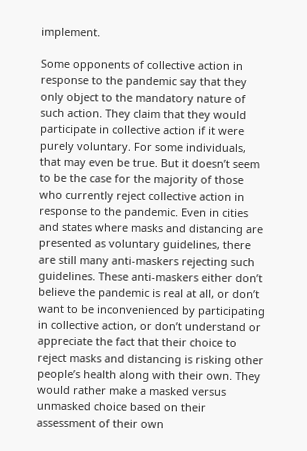implement.

Some opponents of collective action in response to the pandemic say that they only object to the mandatory nature of such action. They claim that they would participate in collective action if it were purely voluntary. For some individuals, that may even be true. But it doesn’t seem to be the case for the majority of those who currently reject collective action in response to the pandemic. Even in cities and states where masks and distancing are presented as voluntary guidelines, there are still many anti-maskers rejecting such guidelines. These anti-maskers either don’t believe the pandemic is real at all, or don’t want to be inconvenienced by participating in collective action, or don’t understand or appreciate the fact that their choice to reject masks and distancing is risking other people’s health along with their own. They would rather make a masked versus unmasked choice based on their assessment of their own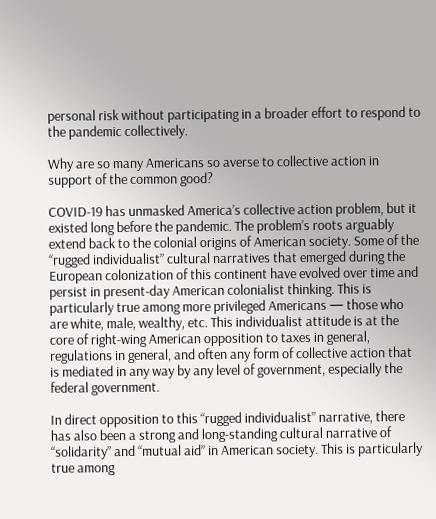personal risk without participating in a broader effort to respond to the pandemic collectively.

Why are so many Americans so averse to collective action in support of the common good?

COVID-19 has unmasked America’s collective action problem, but it existed long before the pandemic. The problem’s roots arguably extend back to the colonial origins of American society. Some of the “rugged individualist” cultural narratives that emerged during the European colonization of this continent have evolved over time and persist in present-day American colonialist thinking. This is particularly true among more privileged Americans — those who are white, male, wealthy, etc. This individualist attitude is at the core of right-wing American opposition to taxes in general, regulations in general, and often any form of collective action that is mediated in any way by any level of government, especially the federal government.

In direct opposition to this “rugged individualist” narrative, there has also been a strong and long-standing cultural narrative of “solidarity” and “mutual aid” in American society. This is particularly true among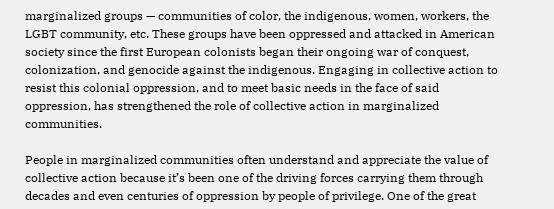marginalized groups — communities of color, the indigenous, women, workers, the LGBT community, etc. These groups have been oppressed and attacked in American society since the first European colonists began their ongoing war of conquest, colonization, and genocide against the indigenous. Engaging in collective action to resist this colonial oppression, and to meet basic needs in the face of said oppression, has strengthened the role of collective action in marginalized communities.

People in marginalized communities often understand and appreciate the value of collective action because it’s been one of the driving forces carrying them through decades and even centuries of oppression by people of privilege. One of the great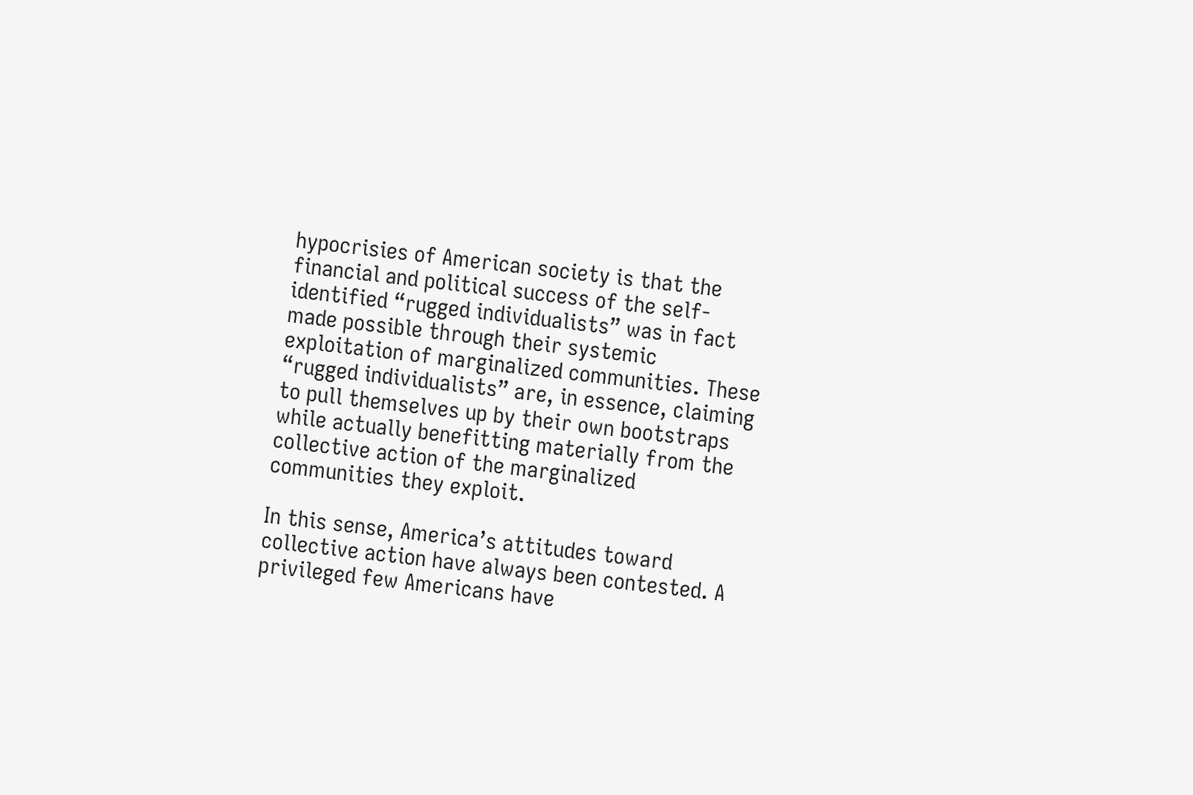hypocrisies of American society is that the financial and political success of the self-identified “rugged individualists” was in fact made possible through their systemic exploitation of marginalized communities. These “rugged individualists” are, in essence, claiming to pull themselves up by their own bootstraps while actually benefitting materially from the collective action of the marginalized communities they exploit.

In this sense, America’s attitudes toward collective action have always been contested. A privileged few Americans have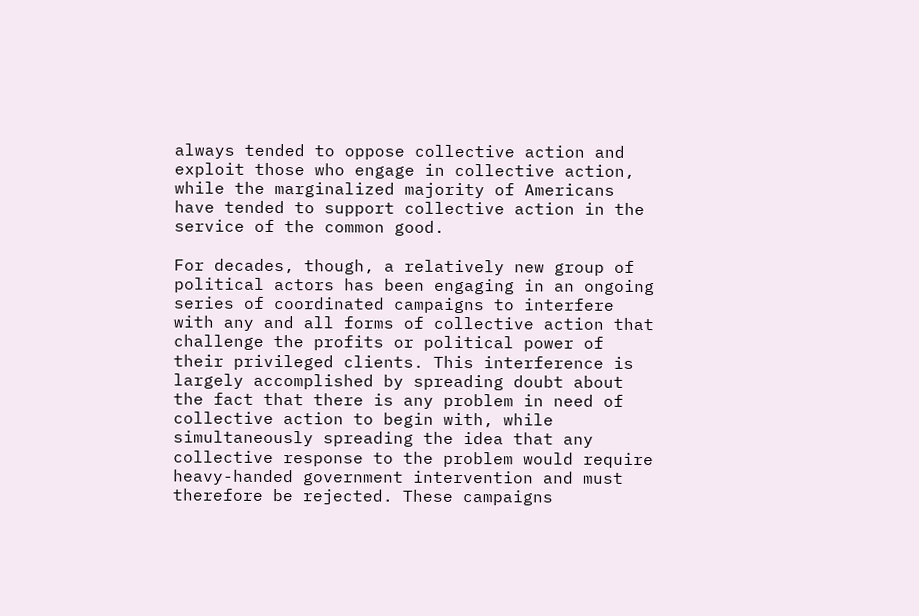always tended to oppose collective action and exploit those who engage in collective action, while the marginalized majority of Americans have tended to support collective action in the service of the common good.

For decades, though, a relatively new group of political actors has been engaging in an ongoing series of coordinated campaigns to interfere with any and all forms of collective action that challenge the profits or political power of their privileged clients. This interference is largely accomplished by spreading doubt about the fact that there is any problem in need of collective action to begin with, while simultaneously spreading the idea that any collective response to the problem would require heavy-handed government intervention and must therefore be rejected. These campaigns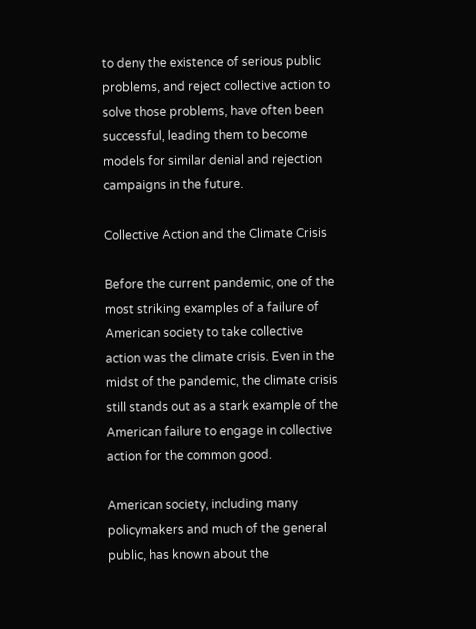to deny the existence of serious public problems, and reject collective action to solve those problems, have often been successful, leading them to become models for similar denial and rejection campaigns in the future.

Collective Action and the Climate Crisis

Before the current pandemic, one of the most striking examples of a failure of American society to take collective action was the climate crisis. Even in the midst of the pandemic, the climate crisis still stands out as a stark example of the American failure to engage in collective action for the common good.

American society, including many policymakers and much of the general public, has known about the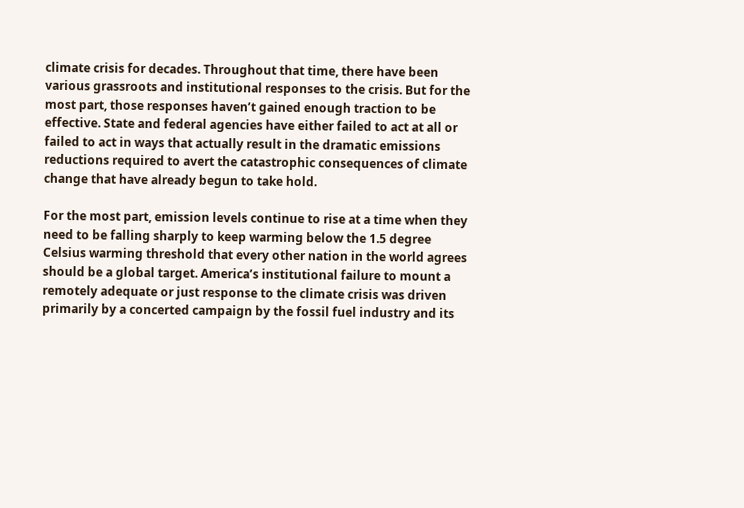climate crisis for decades. Throughout that time, there have been various grassroots and institutional responses to the crisis. But for the most part, those responses haven’t gained enough traction to be effective. State and federal agencies have either failed to act at all or failed to act in ways that actually result in the dramatic emissions reductions required to avert the catastrophic consequences of climate change that have already begun to take hold.

For the most part, emission levels continue to rise at a time when they need to be falling sharply to keep warming below the 1.5 degree Celsius warming threshold that every other nation in the world agrees should be a global target. America’s institutional failure to mount a remotely adequate or just response to the climate crisis was driven primarily by a concerted campaign by the fossil fuel industry and its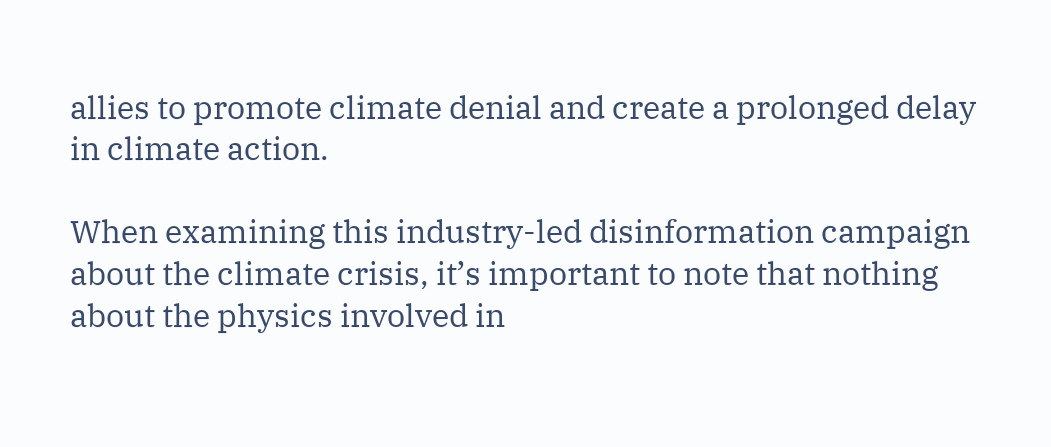allies to promote climate denial and create a prolonged delay in climate action.

When examining this industry-led disinformation campaign about the climate crisis, it’s important to note that nothing about the physics involved in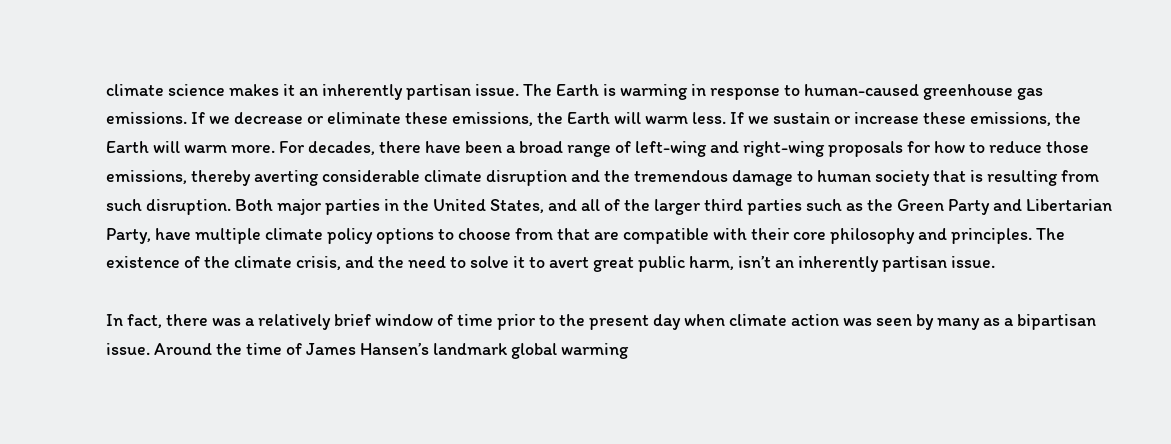climate science makes it an inherently partisan issue. The Earth is warming in response to human-caused greenhouse gas emissions. If we decrease or eliminate these emissions, the Earth will warm less. If we sustain or increase these emissions, the Earth will warm more. For decades, there have been a broad range of left-wing and right-wing proposals for how to reduce those emissions, thereby averting considerable climate disruption and the tremendous damage to human society that is resulting from such disruption. Both major parties in the United States, and all of the larger third parties such as the Green Party and Libertarian Party, have multiple climate policy options to choose from that are compatible with their core philosophy and principles. The existence of the climate crisis, and the need to solve it to avert great public harm, isn’t an inherently partisan issue.

In fact, there was a relatively brief window of time prior to the present day when climate action was seen by many as a bipartisan issue. Around the time of James Hansen’s landmark global warming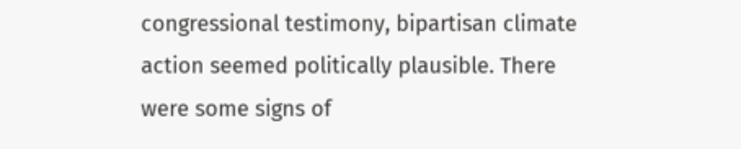congressional testimony, bipartisan climate action seemed politically plausible. There were some signs of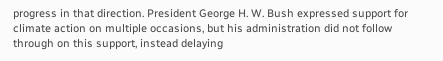progress in that direction. President George H. W. Bush expressed support for climate action on multiple occasions, but his administration did not follow through on this support, instead delaying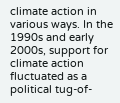climate action in various ways. In the 1990s and early 2000s, support for climate action fluctuated as a political tug-of-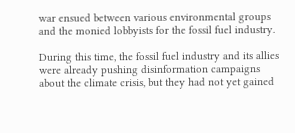war ensued between various environmental groups and the monied lobbyists for the fossil fuel industry.

During this time, the fossil fuel industry and its allies were already pushing disinformation campaigns about the climate crisis, but they had not yet gained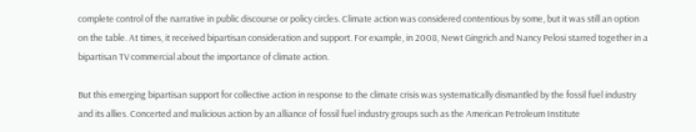complete control of the narrative in public discourse or policy circles. Climate action was considered contentious by some, but it was still an option on the table. At times, it received bipartisan consideration and support. For example, in 2008, Newt Gingrich and Nancy Pelosi starred together in a bipartisan TV commercial about the importance of climate action.

But this emerging bipartisan support for collective action in response to the climate crisis was systematically dismantled by the fossil fuel industry and its allies. Concerted and malicious action by an alliance of fossil fuel industry groups such as the American Petroleum Institute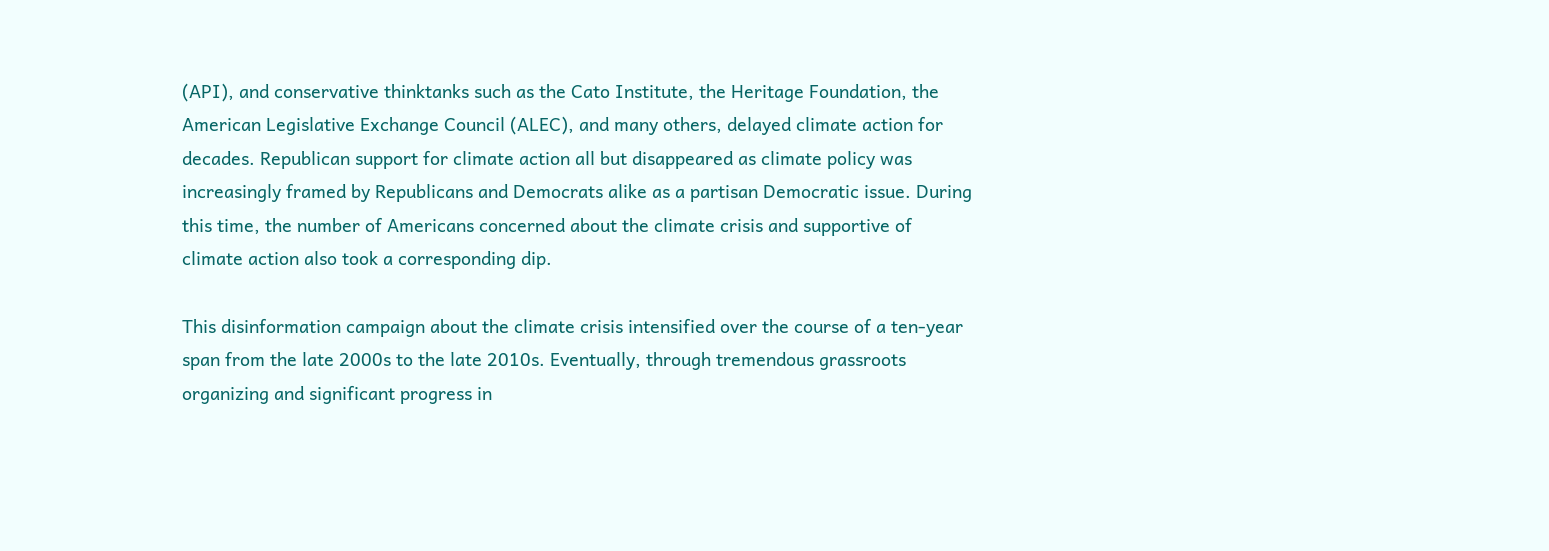(API), and conservative thinktanks such as the Cato Institute, the Heritage Foundation, the American Legislative Exchange Council (ALEC), and many others, delayed climate action for decades. Republican support for climate action all but disappeared as climate policy was increasingly framed by Republicans and Democrats alike as a partisan Democratic issue. During this time, the number of Americans concerned about the climate crisis and supportive of climate action also took a corresponding dip.

This disinformation campaign about the climate crisis intensified over the course of a ten-year span from the late 2000s to the late 2010s. Eventually, through tremendous grassroots organizing and significant progress in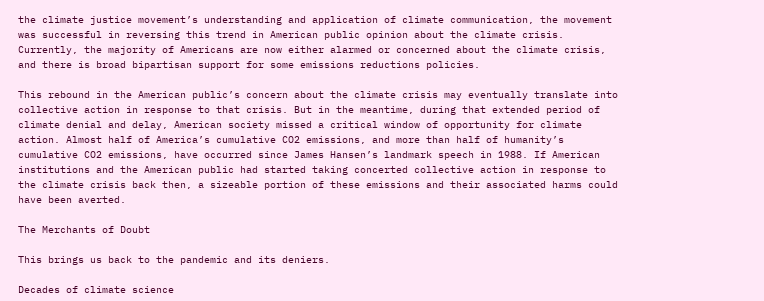the climate justice movement’s understanding and application of climate communication, the movement was successful in reversing this trend in American public opinion about the climate crisis. Currently, the majority of Americans are now either alarmed or concerned about the climate crisis, and there is broad bipartisan support for some emissions reductions policies.

This rebound in the American public’s concern about the climate crisis may eventually translate into collective action in response to that crisis. But in the meantime, during that extended period of climate denial and delay, American society missed a critical window of opportunity for climate action. Almost half of America’s cumulative CO2 emissions, and more than half of humanity’s cumulative CO2 emissions, have occurred since James Hansen’s landmark speech in 1988. If American institutions and the American public had started taking concerted collective action in response to the climate crisis back then, a sizeable portion of these emissions and their associated harms could have been averted.

The Merchants of Doubt

This brings us back to the pandemic and its deniers.

Decades of climate science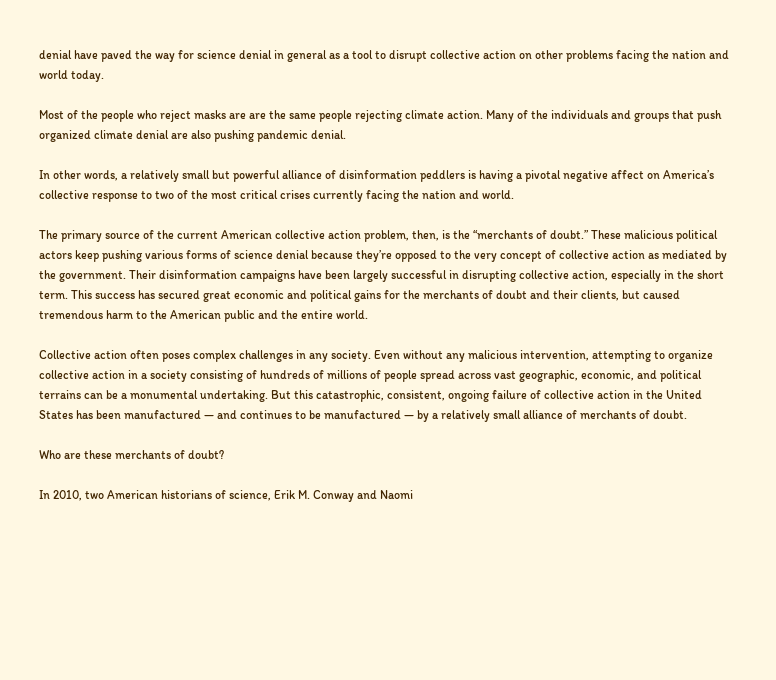denial have paved the way for science denial in general as a tool to disrupt collective action on other problems facing the nation and world today.

Most of the people who reject masks are are the same people rejecting climate action. Many of the individuals and groups that push organized climate denial are also pushing pandemic denial.

In other words, a relatively small but powerful alliance of disinformation peddlers is having a pivotal negative affect on America’s collective response to two of the most critical crises currently facing the nation and world.

The primary source of the current American collective action problem, then, is the “merchants of doubt.” These malicious political actors keep pushing various forms of science denial because they’re opposed to the very concept of collective action as mediated by the government. Their disinformation campaigns have been largely successful in disrupting collective action, especially in the short term. This success has secured great economic and political gains for the merchants of doubt and their clients, but caused tremendous harm to the American public and the entire world.

Collective action often poses complex challenges in any society. Even without any malicious intervention, attempting to organize collective action in a society consisting of hundreds of millions of people spread across vast geographic, economic, and political terrains can be a monumental undertaking. But this catastrophic, consistent, ongoing failure of collective action in the United States has been manufactured — and continues to be manufactured — by a relatively small alliance of merchants of doubt.

Who are these merchants of doubt?

In 2010, two American historians of science, Erik M. Conway and Naomi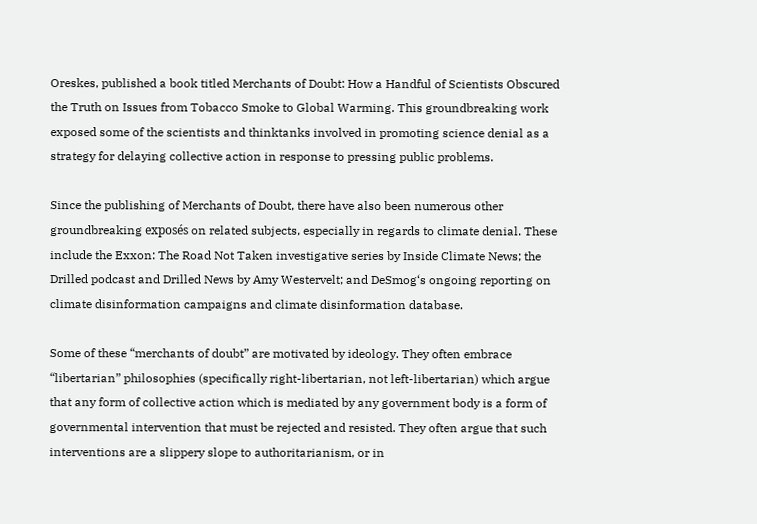Oreskes, published a book titled Merchants of Doubt: How a Handful of Scientists Obscured the Truth on Issues from Tobacco Smoke to Global Warming. This groundbreaking work exposed some of the scientists and thinktanks involved in promoting science denial as a strategy for delaying collective action in response to pressing public problems.

Since the publishing of Merchants of Doubt, there have also been numerous other groundbreaking exposés on related subjects, especially in regards to climate denial. These include the Exxon: The Road Not Taken investigative series by Inside Climate News; the Drilled podcast and Drilled News by Amy Westervelt; and DeSmog‘s ongoing reporting on climate disinformation campaigns and climate disinformation database.

Some of these “merchants of doubt” are motivated by ideology. They often embrace “libertarian” philosophies (specifically right-libertarian, not left-libertarian) which argue that any form of collective action which is mediated by any government body is a form of governmental intervention that must be rejected and resisted. They often argue that such interventions are a slippery slope to authoritarianism, or in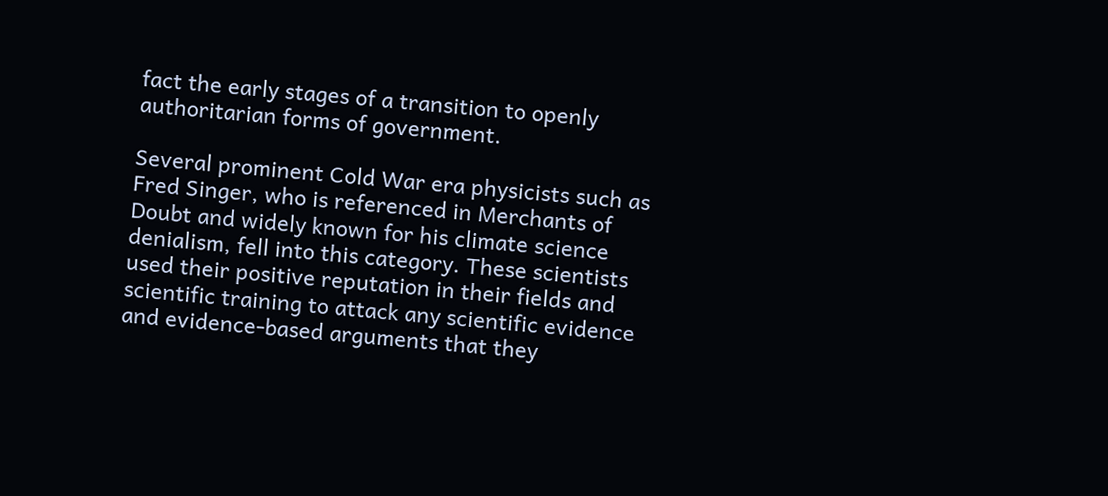fact the early stages of a transition to openly authoritarian forms of government.

Several prominent Cold War era physicists such as Fred Singer, who is referenced in Merchants of Doubt and widely known for his climate science denialism, fell into this category. These scientists used their positive reputation in their fields and scientific training to attack any scientific evidence and evidence-based arguments that they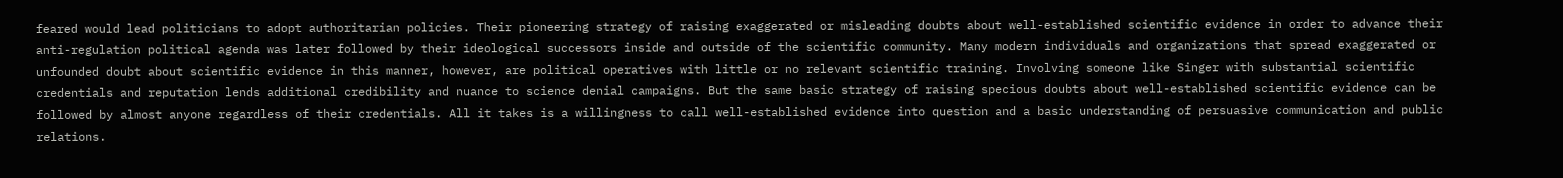feared would lead politicians to adopt authoritarian policies. Their pioneering strategy of raising exaggerated or misleading doubts about well-established scientific evidence in order to advance their anti-regulation political agenda was later followed by their ideological successors inside and outside of the scientific community. Many modern individuals and organizations that spread exaggerated or unfounded doubt about scientific evidence in this manner, however, are political operatives with little or no relevant scientific training. Involving someone like Singer with substantial scientific credentials and reputation lends additional credibility and nuance to science denial campaigns. But the same basic strategy of raising specious doubts about well-established scientific evidence can be followed by almost anyone regardless of their credentials. All it takes is a willingness to call well-established evidence into question and a basic understanding of persuasive communication and public relations.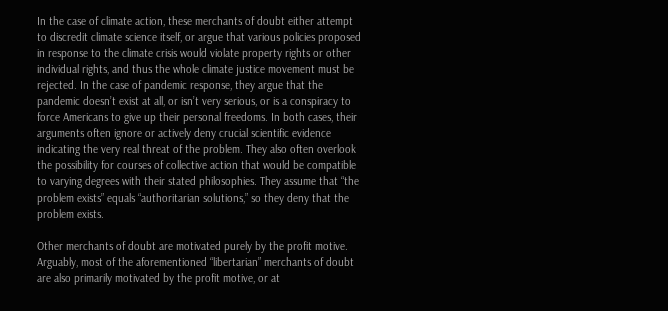In the case of climate action, these merchants of doubt either attempt to discredit climate science itself, or argue that various policies proposed in response to the climate crisis would violate property rights or other individual rights, and thus the whole climate justice movement must be rejected. In the case of pandemic response, they argue that the pandemic doesn’t exist at all, or isn’t very serious, or is a conspiracy to force Americans to give up their personal freedoms. In both cases, their arguments often ignore or actively deny crucial scientific evidence indicating the very real threat of the problem. They also often overlook the possibility for courses of collective action that would be compatible to varying degrees with their stated philosophies. They assume that “the problem exists” equals “authoritarian solutions,” so they deny that the problem exists.

Other merchants of doubt are motivated purely by the profit motive. Arguably, most of the aforementioned “libertarian” merchants of doubt are also primarily motivated by the profit motive, or at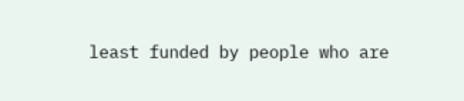least funded by people who are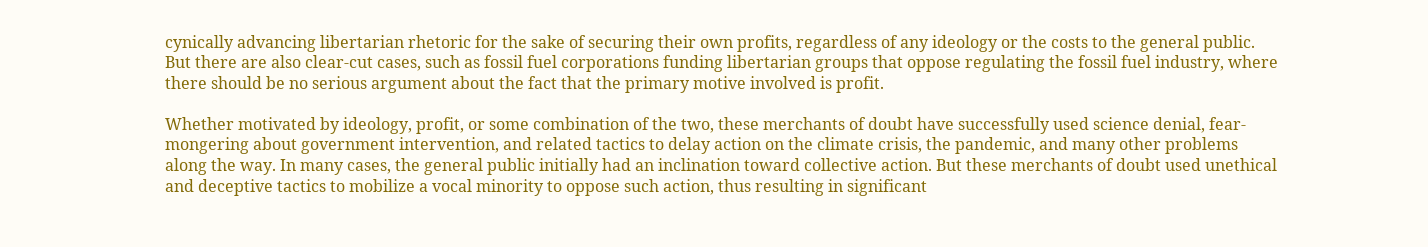cynically advancing libertarian rhetoric for the sake of securing their own profits, regardless of any ideology or the costs to the general public. But there are also clear-cut cases, such as fossil fuel corporations funding libertarian groups that oppose regulating the fossil fuel industry, where there should be no serious argument about the fact that the primary motive involved is profit.

Whether motivated by ideology, profit, or some combination of the two, these merchants of doubt have successfully used science denial, fear-mongering about government intervention, and related tactics to delay action on the climate crisis, the pandemic, and many other problems along the way. In many cases, the general public initially had an inclination toward collective action. But these merchants of doubt used unethical and deceptive tactics to mobilize a vocal minority to oppose such action, thus resulting in significant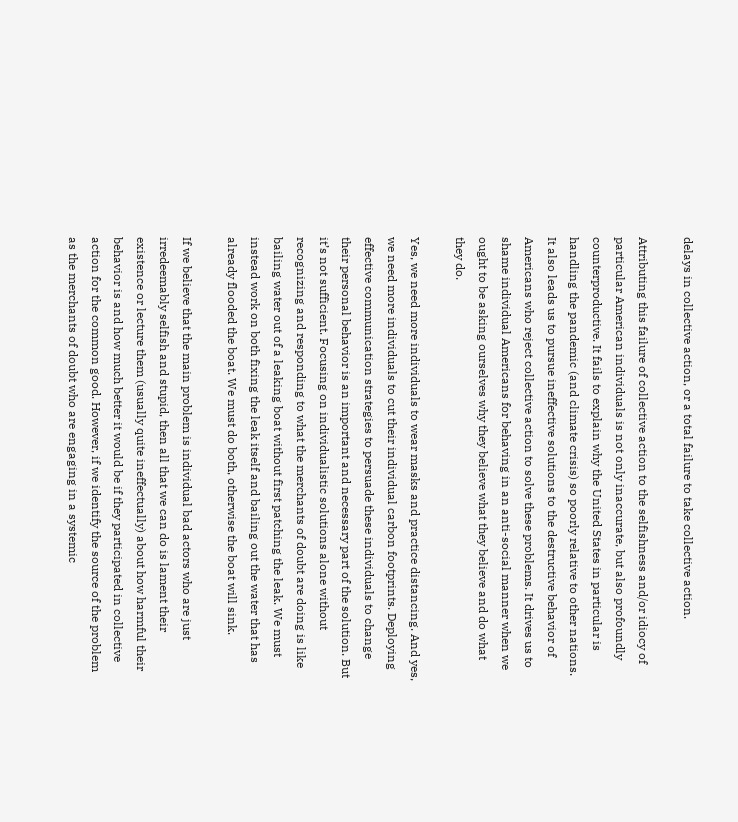delays in collective action, or a total failure to take collective action.

Attributing this failure of collective action to the selfishness and/or idiocy of particular American individuals is not only inaccurate, but also profoundly counterproductive. It fails to explain why the United States in particular is handling the pandemic (and climate crisis) so poorly relative to other nations. It also leads us to pursue ineffective solutions to the destructive behavior of Americans who reject collective action to solve these problems. It drives us to shame individual Americans for behaving in an anti-social manner when we ought to be asking ourselves why they believe what they believe and do what they do.

Yes, we need more individuals to wear masks and practice distancing. And yes, we need more individuals to cut their individual carbon footprints. Deploying effective communication strategies to persuade these individuals to change their personal behavior is an important and necessary part of the solution. But it’s not sufficient. Focusing on individualistic solutions alone without recognizing and responding to what the merchants of doubt are doing is like bailing water out of a leaking boat without first patching the leak. We must instead work on both fixing the leak itself and bailing out the water that has already flooded the boat. We must do both, otherwise the boat will sink.

If we believe that the main problem is individual bad actors who are just irredeemably selfish and stupid, then all that we can do is lament their existence or lecture them (usually quite ineffectually) about how harmful their behavior is and how much better it would be if they participated in collective action for the common good. However, if we identify the source of the problem as the merchants of doubt who are engaging in a systemic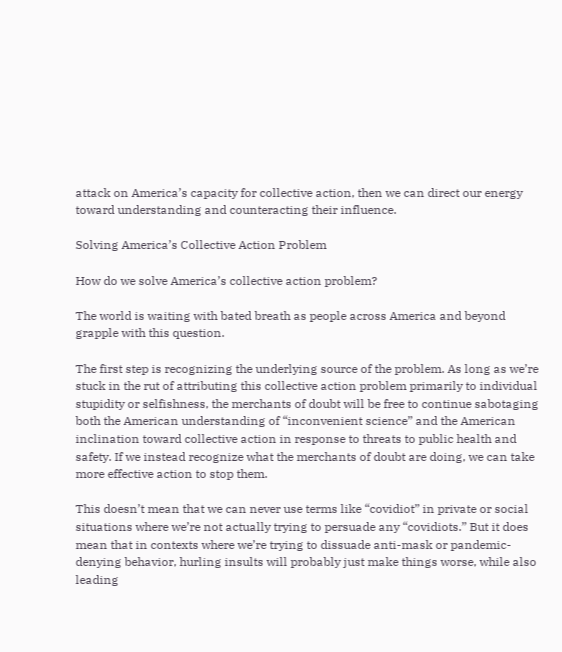attack on America’s capacity for collective action, then we can direct our energy toward understanding and counteracting their influence.

Solving America’s Collective Action Problem

How do we solve America’s collective action problem?

The world is waiting with bated breath as people across America and beyond grapple with this question.

The first step is recognizing the underlying source of the problem. As long as we’re stuck in the rut of attributing this collective action problem primarily to individual stupidity or selfishness, the merchants of doubt will be free to continue sabotaging both the American understanding of “inconvenient science” and the American inclination toward collective action in response to threats to public health and safety. If we instead recognize what the merchants of doubt are doing, we can take more effective action to stop them.

This doesn’t mean that we can never use terms like “covidiot” in private or social situations where we’re not actually trying to persuade any “covidiots.” But it does mean that in contexts where we’re trying to dissuade anti-mask or pandemic-denying behavior, hurling insults will probably just make things worse, while also leading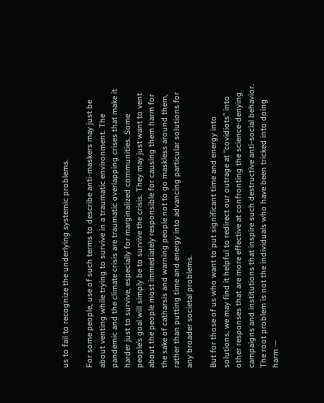us to fail to recognize the underlying systemic problems.

For some people, use of such terms to describe anti-maskers may just be about venting while trying to survive in a traumatic environment. The pandemic and the climate crisis are traumatic overlapping crises that make it harder just to survive, especially for marginalized communities. Some people’s goal will simply be to survive the crisis. They may just want to vent about the people most immediately responsible for causing them harm for the sake of catharsis and warning people not to go maskless around them, rather than putting time and energy into advancing particular solutions for any broader societal problems.

But for those of us who want to put significant time and energy into solutions, we may find it helpful to redirect our outrage at “covidiots” into other responses that are more effective at confronting the science-denying campaigns and institutions that inspire such destructive anti-social behavior. The root problem is not the individuals who have been tricked into doing harm —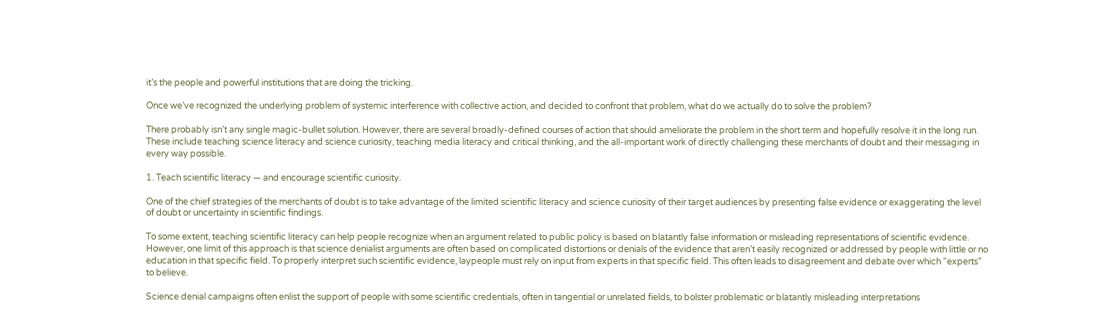it’s the people and powerful institutions that are doing the tricking.

Once we’ve recognized the underlying problem of systemic interference with collective action, and decided to confront that problem, what do we actually do to solve the problem?

There probably isn’t any single magic-bullet solution. However, there are several broadly-defined courses of action that should ameliorate the problem in the short term and hopefully resolve it in the long run. These include teaching science literacy and science curiosity, teaching media literacy and critical thinking, and the all-important work of directly challenging these merchants of doubt and their messaging in every way possible.

1. Teach scientific literacy — and encourage scientific curiosity.

One of the chief strategies of the merchants of doubt is to take advantage of the limited scientific literacy and science curiosity of their target audiences by presenting false evidence or exaggerating the level of doubt or uncertainty in scientific findings.

To some extent, teaching scientific literacy can help people recognize when an argument related to public policy is based on blatantly false information or misleading representations of scientific evidence. However, one limit of this approach is that science denialist arguments are often based on complicated distortions or denials of the evidence that aren’t easily recognized or addressed by people with little or no education in that specific field. To properly interpret such scientific evidence, laypeople must rely on input from experts in that specific field. This often leads to disagreement and debate over which “experts” to believe.

Science denial campaigns often enlist the support of people with some scientific credentials, often in tangential or unrelated fields, to bolster problematic or blatantly misleading interpretations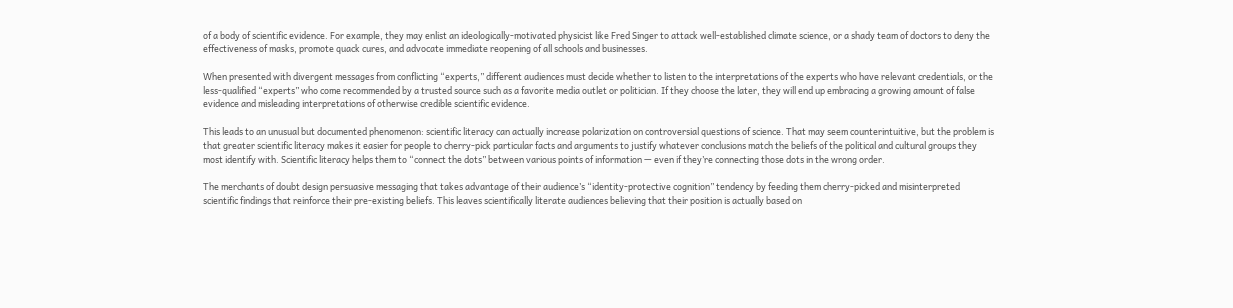of a body of scientific evidence. For example, they may enlist an ideologically-motivated physicist like Fred Singer to attack well-established climate science, or a shady team of doctors to deny the effectiveness of masks, promote quack cures, and advocate immediate reopening of all schools and businesses.

When presented with divergent messages from conflicting “experts,” different audiences must decide whether to listen to the interpretations of the experts who have relevant credentials, or the less-qualified “experts” who come recommended by a trusted source such as a favorite media outlet or politician. If they choose the later, they will end up embracing a growing amount of false evidence and misleading interpretations of otherwise credible scientific evidence.

This leads to an unusual but documented phenomenon: scientific literacy can actually increase polarization on controversial questions of science. That may seem counterintuitive, but the problem is that greater scientific literacy makes it easier for people to cherry-pick particular facts and arguments to justify whatever conclusions match the beliefs of the political and cultural groups they most identify with. Scientific literacy helps them to “connect the dots” between various points of information — even if they’re connecting those dots in the wrong order.

The merchants of doubt design persuasive messaging that takes advantage of their audience’s “identity-protective cognition” tendency by feeding them cherry-picked and misinterpreted scientific findings that reinforce their pre-existing beliefs. This leaves scientifically literate audiences believing that their position is actually based on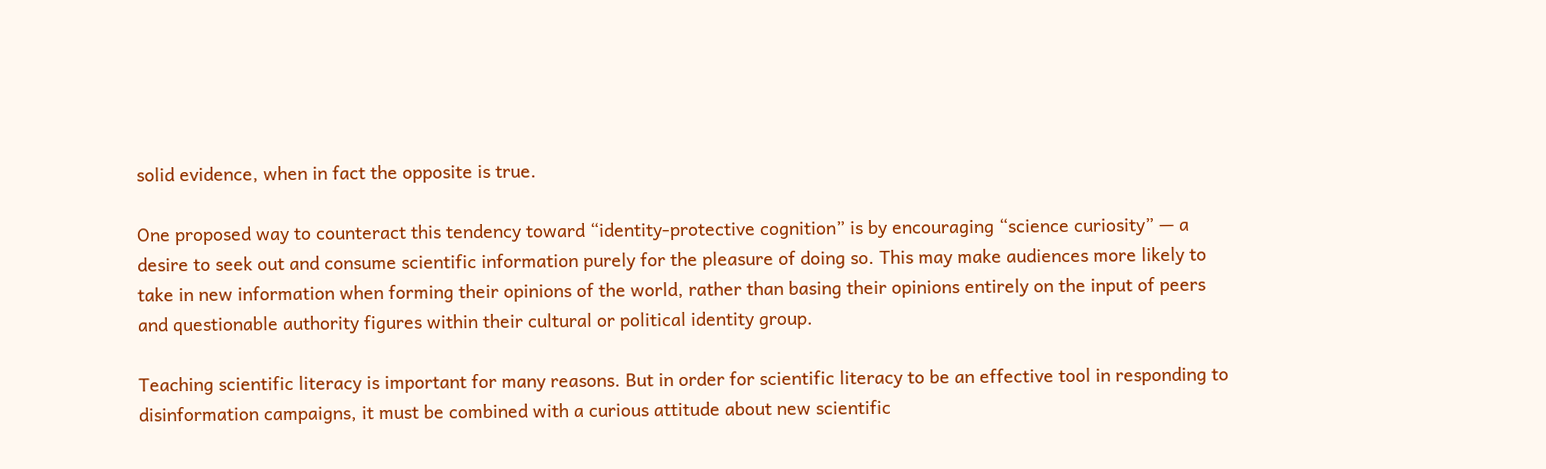solid evidence, when in fact the opposite is true.

One proposed way to counteract this tendency toward “identity-protective cognition” is by encouraging “science curiosity” — a desire to seek out and consume scientific information purely for the pleasure of doing so. This may make audiences more likely to take in new information when forming their opinions of the world, rather than basing their opinions entirely on the input of peers and questionable authority figures within their cultural or political identity group.

Teaching scientific literacy is important for many reasons. But in order for scientific literacy to be an effective tool in responding to disinformation campaigns, it must be combined with a curious attitude about new scientific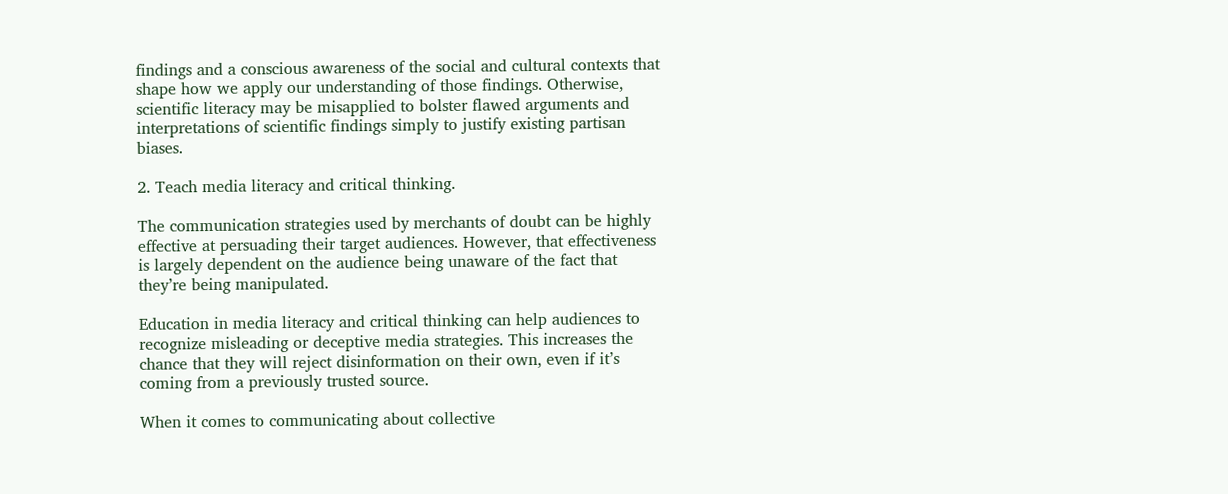findings and a conscious awareness of the social and cultural contexts that shape how we apply our understanding of those findings. Otherwise, scientific literacy may be misapplied to bolster flawed arguments and interpretations of scientific findings simply to justify existing partisan biases.

2. Teach media literacy and critical thinking.

The communication strategies used by merchants of doubt can be highly effective at persuading their target audiences. However, that effectiveness is largely dependent on the audience being unaware of the fact that they’re being manipulated.

Education in media literacy and critical thinking can help audiences to recognize misleading or deceptive media strategies. This increases the chance that they will reject disinformation on their own, even if it’s coming from a previously trusted source.

When it comes to communicating about collective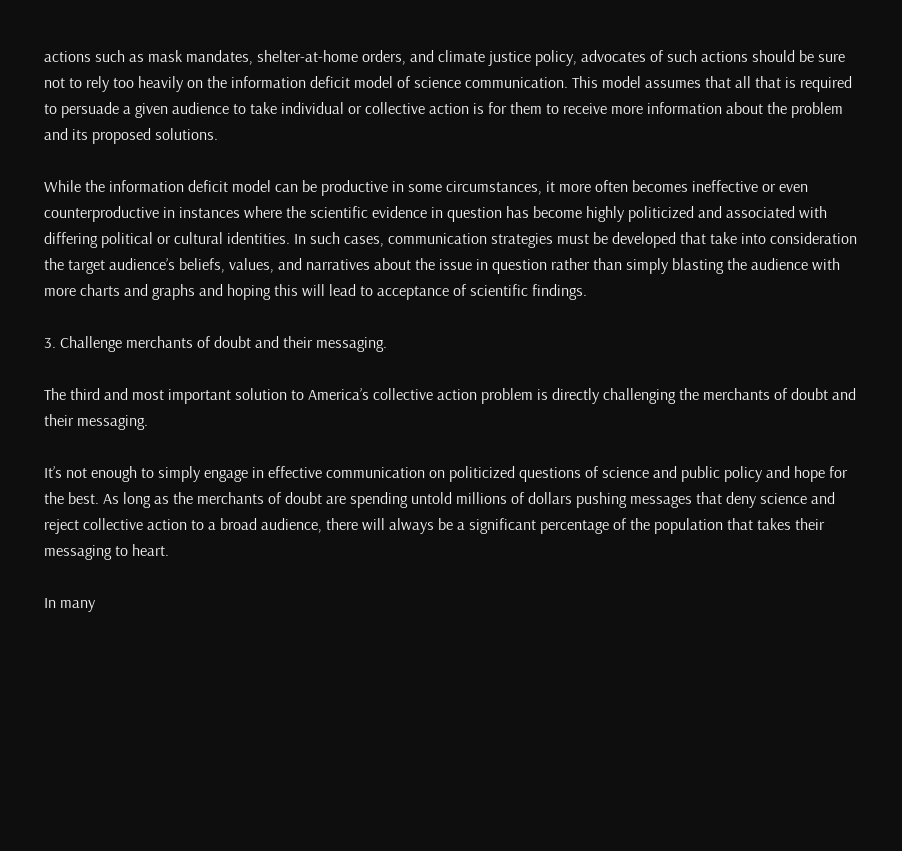actions such as mask mandates, shelter-at-home orders, and climate justice policy, advocates of such actions should be sure not to rely too heavily on the information deficit model of science communication. This model assumes that all that is required to persuade a given audience to take individual or collective action is for them to receive more information about the problem and its proposed solutions.

While the information deficit model can be productive in some circumstances, it more often becomes ineffective or even counterproductive in instances where the scientific evidence in question has become highly politicized and associated with differing political or cultural identities. In such cases, communication strategies must be developed that take into consideration the target audience’s beliefs, values, and narratives about the issue in question rather than simply blasting the audience with more charts and graphs and hoping this will lead to acceptance of scientific findings.

3. Challenge merchants of doubt and their messaging.

The third and most important solution to America’s collective action problem is directly challenging the merchants of doubt and their messaging.

It’s not enough to simply engage in effective communication on politicized questions of science and public policy and hope for the best. As long as the merchants of doubt are spending untold millions of dollars pushing messages that deny science and reject collective action to a broad audience, there will always be a significant percentage of the population that takes their messaging to heart.

In many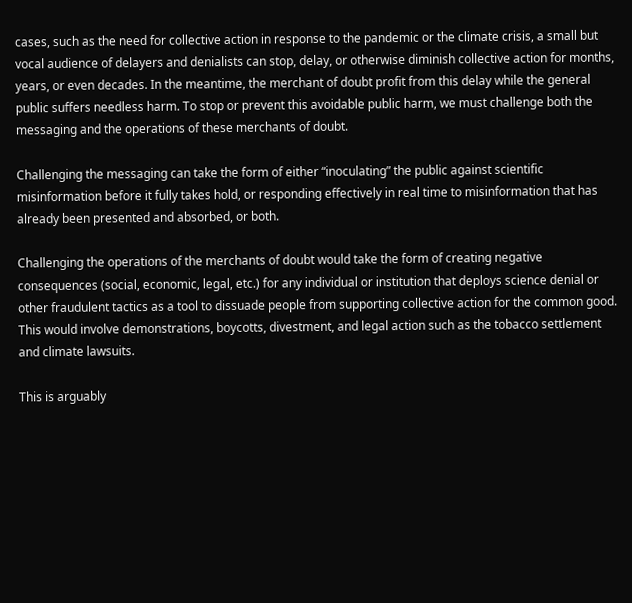cases, such as the need for collective action in response to the pandemic or the climate crisis, a small but vocal audience of delayers and denialists can stop, delay, or otherwise diminish collective action for months, years, or even decades. In the meantime, the merchant of doubt profit from this delay while the general public suffers needless harm. To stop or prevent this avoidable public harm, we must challenge both the messaging and the operations of these merchants of doubt.

Challenging the messaging can take the form of either “inoculating” the public against scientific misinformation before it fully takes hold, or responding effectively in real time to misinformation that has already been presented and absorbed, or both.

Challenging the operations of the merchants of doubt would take the form of creating negative consequences (social, economic, legal, etc.) for any individual or institution that deploys science denial or other fraudulent tactics as a tool to dissuade people from supporting collective action for the common good. This would involve demonstrations, boycotts, divestment, and legal action such as the tobacco settlement and climate lawsuits.

This is arguably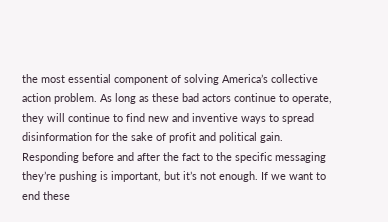the most essential component of solving America’s collective action problem. As long as these bad actors continue to operate, they will continue to find new and inventive ways to spread disinformation for the sake of profit and political gain. Responding before and after the fact to the specific messaging they’re pushing is important, but it’s not enough. If we want to end these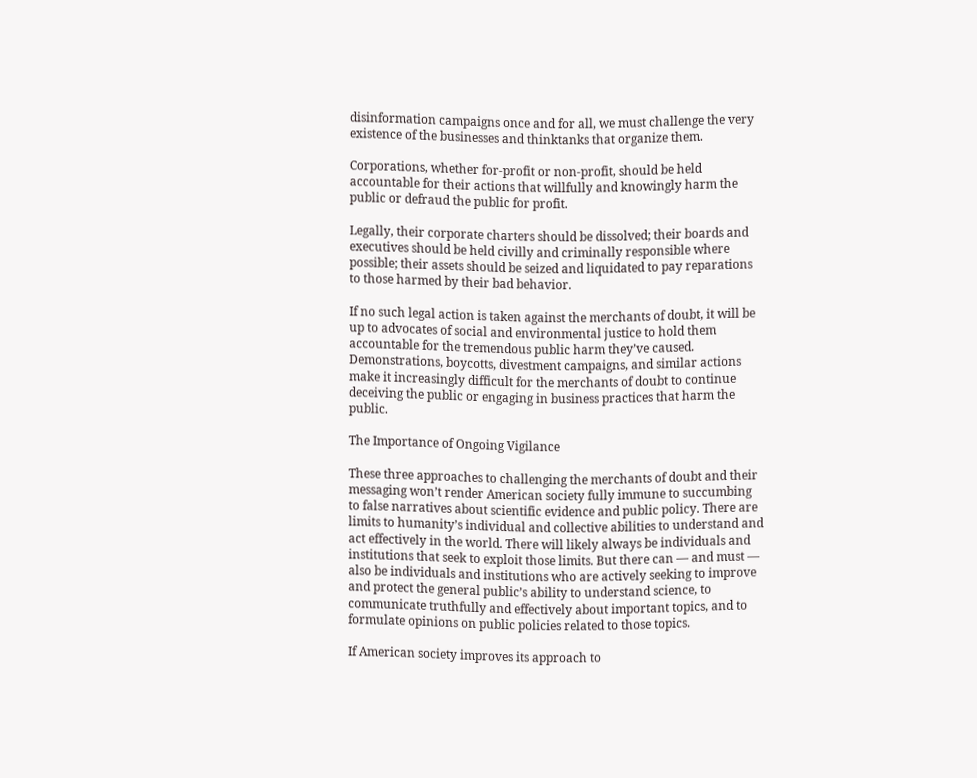disinformation campaigns once and for all, we must challenge the very existence of the businesses and thinktanks that organize them.

Corporations, whether for-profit or non-profit, should be held accountable for their actions that willfully and knowingly harm the public or defraud the public for profit.

Legally, their corporate charters should be dissolved; their boards and executives should be held civilly and criminally responsible where possible; their assets should be seized and liquidated to pay reparations to those harmed by their bad behavior.

If no such legal action is taken against the merchants of doubt, it will be up to advocates of social and environmental justice to hold them accountable for the tremendous public harm they’ve caused. Demonstrations, boycotts, divestment campaigns, and similar actions make it increasingly difficult for the merchants of doubt to continue deceiving the public or engaging in business practices that harm the public.

The Importance of Ongoing Vigilance

These three approaches to challenging the merchants of doubt and their messaging won’t render American society fully immune to succumbing to false narratives about scientific evidence and public policy. There are limits to humanity’s individual and collective abilities to understand and act effectively in the world. There will likely always be individuals and institutions that seek to exploit those limits. But there can — and must — also be individuals and institutions who are actively seeking to improve and protect the general public’s ability to understand science, to communicate truthfully and effectively about important topics, and to formulate opinions on public policies related to those topics.

If American society improves its approach to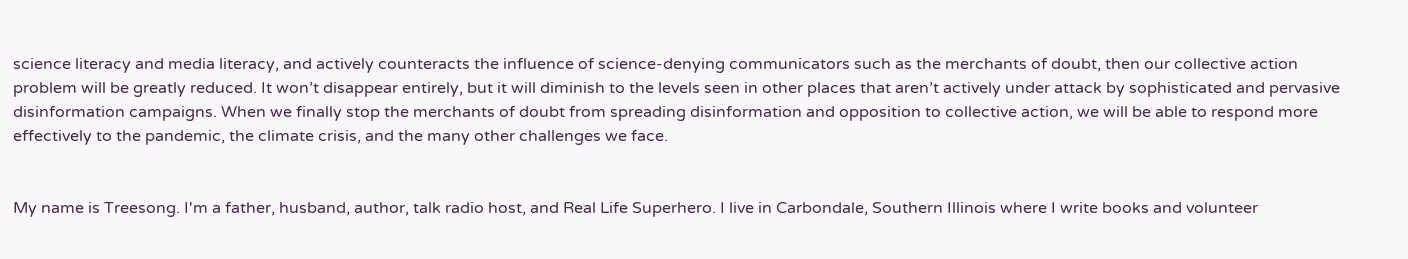science literacy and media literacy, and actively counteracts the influence of science-denying communicators such as the merchants of doubt, then our collective action problem will be greatly reduced. It won’t disappear entirely, but it will diminish to the levels seen in other places that aren’t actively under attack by sophisticated and pervasive disinformation campaigns. When we finally stop the merchants of doubt from spreading disinformation and opposition to collective action, we will be able to respond more effectively to the pandemic, the climate crisis, and the many other challenges we face.


My name is Treesong. I'm a father, husband, author, talk radio host, and Real Life Superhero. I live in Carbondale, Southern Illinois where I write books and volunteer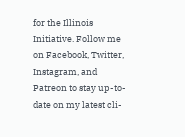for the Illinois Initiative. Follow me on Facebook, Twitter, Instagram, and Patreon to stay up-to-date on my latest cli-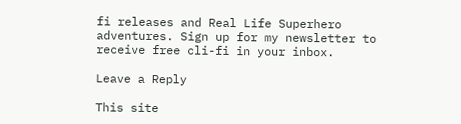fi releases and Real Life Superhero adventures. Sign up for my newsletter to receive free cli-fi in your inbox.

Leave a Reply

This site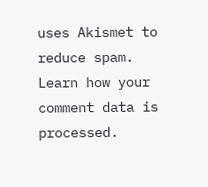uses Akismet to reduce spam. Learn how your comment data is processed.